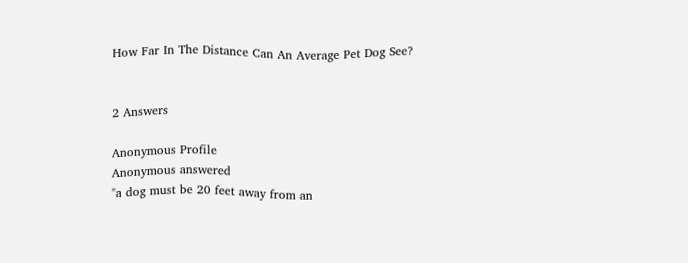How Far In The Distance Can An Average Pet Dog See?


2 Answers

Anonymous Profile
Anonymous answered
"a dog must be 20 feet away from an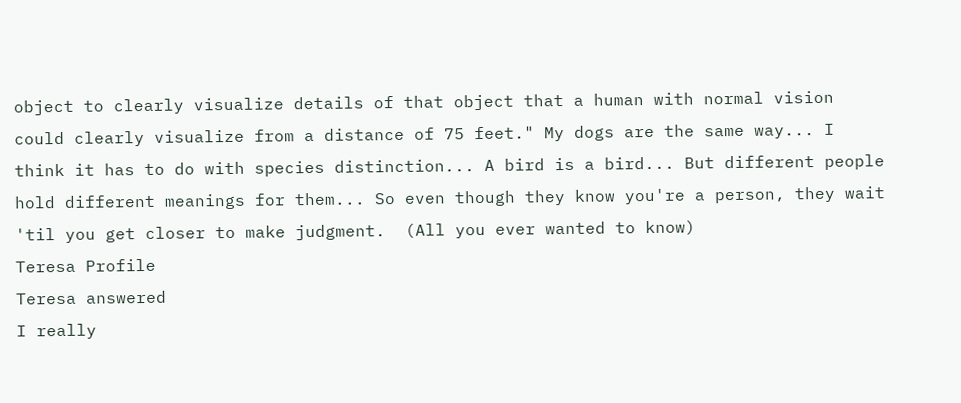object to clearly visualize details of that object that a human with normal vision could clearly visualize from a distance of 75 feet." My dogs are the same way... I think it has to do with species distinction... A bird is a bird... But different people hold different meanings for them... So even though they know you're a person, they wait 'til you get closer to make judgment.  (All you ever wanted to know)
Teresa Profile
Teresa answered
I really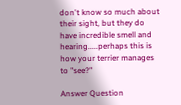don't know so much about their sight, but they do have incredible smell and hearing.....perhaps this is how your terrier manages to "see?"

Answer Question